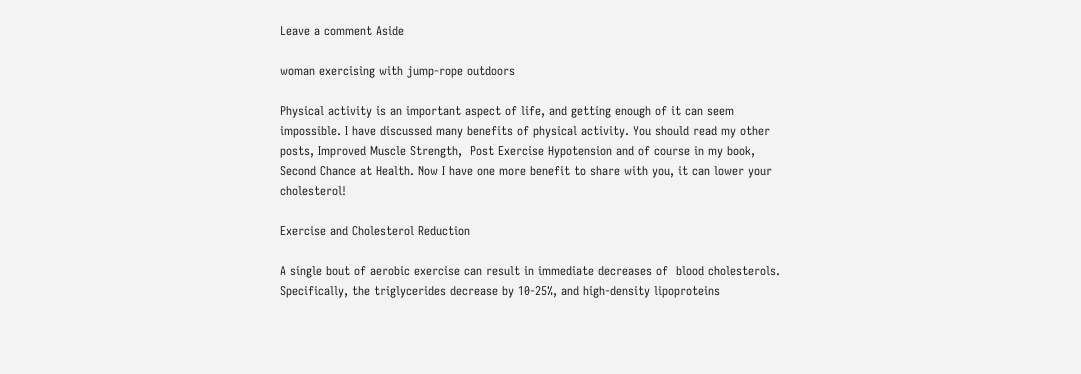Leave a comment Aside

woman exercising with jump-rope outdoors

Physical activity is an important aspect of life, and getting enough of it can seem impossible. I have discussed many benefits of physical activity. You should read my other posts, Improved Muscle Strength,  Post Exercise Hypotension and of course in my book, Second Chance at Health. Now I have one more benefit to share with you, it can lower your cholesterol!

Exercise and Cholesterol Reduction

A single bout of aerobic exercise can result in immediate decreases of  blood cholesterols. Specifically, the triglycerides decrease by 10-25%, and high-density lipoproteins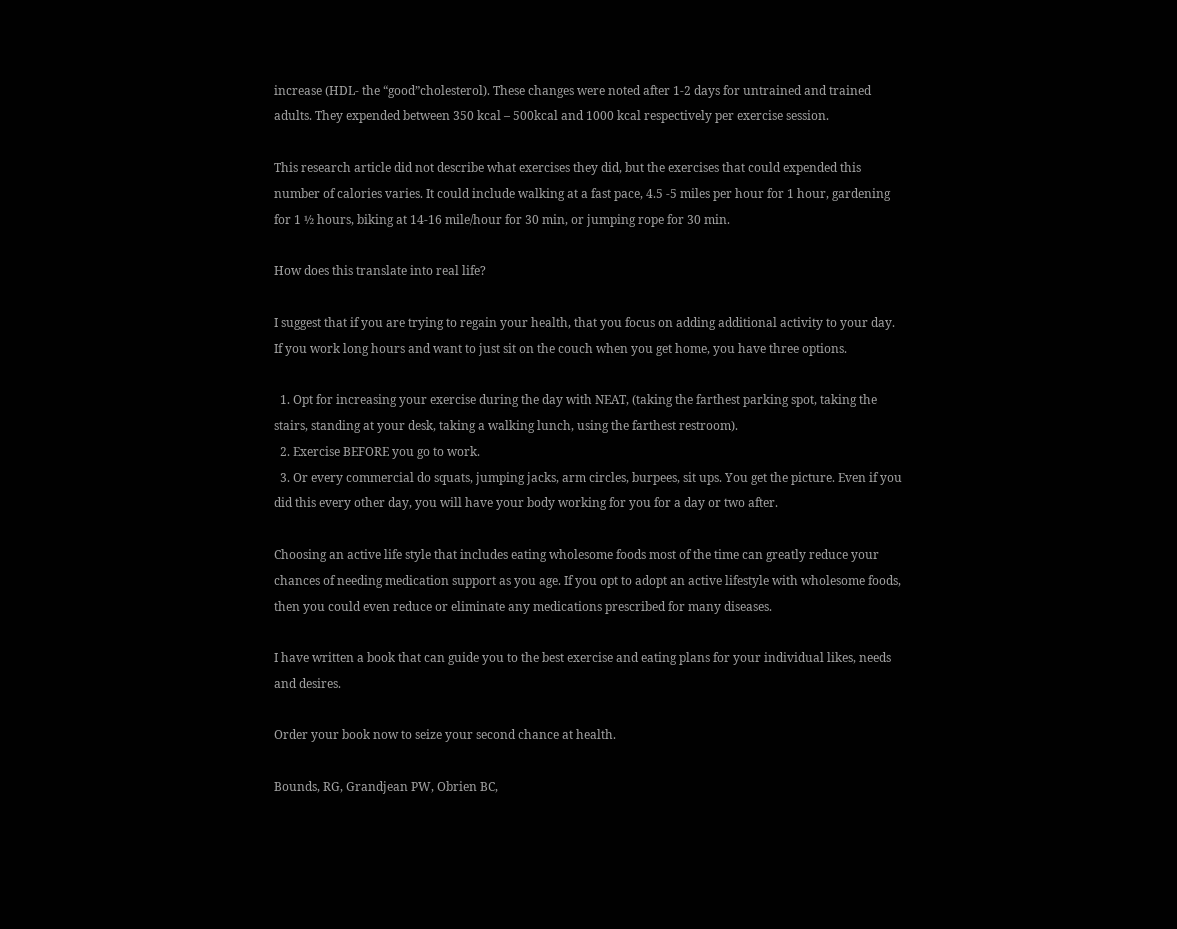increase (HDL- the “good”cholesterol). These changes were noted after 1-2 days for untrained and trained adults. They expended between 350 kcal – 500kcal and 1000 kcal respectively per exercise session.

This research article did not describe what exercises they did, but the exercises that could expended this number of calories varies. It could include walking at a fast pace, 4.5 -5 miles per hour for 1 hour, gardening for 1 ½ hours, biking at 14-16 mile/hour for 30 min, or jumping rope for 30 min.

How does this translate into real life?

I suggest that if you are trying to regain your health, that you focus on adding additional activity to your day. If you work long hours and want to just sit on the couch when you get home, you have three options.

  1. Opt for increasing your exercise during the day with NEAT, (taking the farthest parking spot, taking the stairs, standing at your desk, taking a walking lunch, using the farthest restroom).
  2. Exercise BEFORE you go to work.
  3. Or every commercial do squats, jumping jacks, arm circles, burpees, sit ups. You get the picture. Even if you did this every other day, you will have your body working for you for a day or two after.

Choosing an active life style that includes eating wholesome foods most of the time can greatly reduce your chances of needing medication support as you age. If you opt to adopt an active lifestyle with wholesome foods, then you could even reduce or eliminate any medications prescribed for many diseases.

I have written a book that can guide you to the best exercise and eating plans for your individual likes, needs and desires.

Order your book now to seize your second chance at health.

Bounds, RG, Grandjean PW, Obrien BC,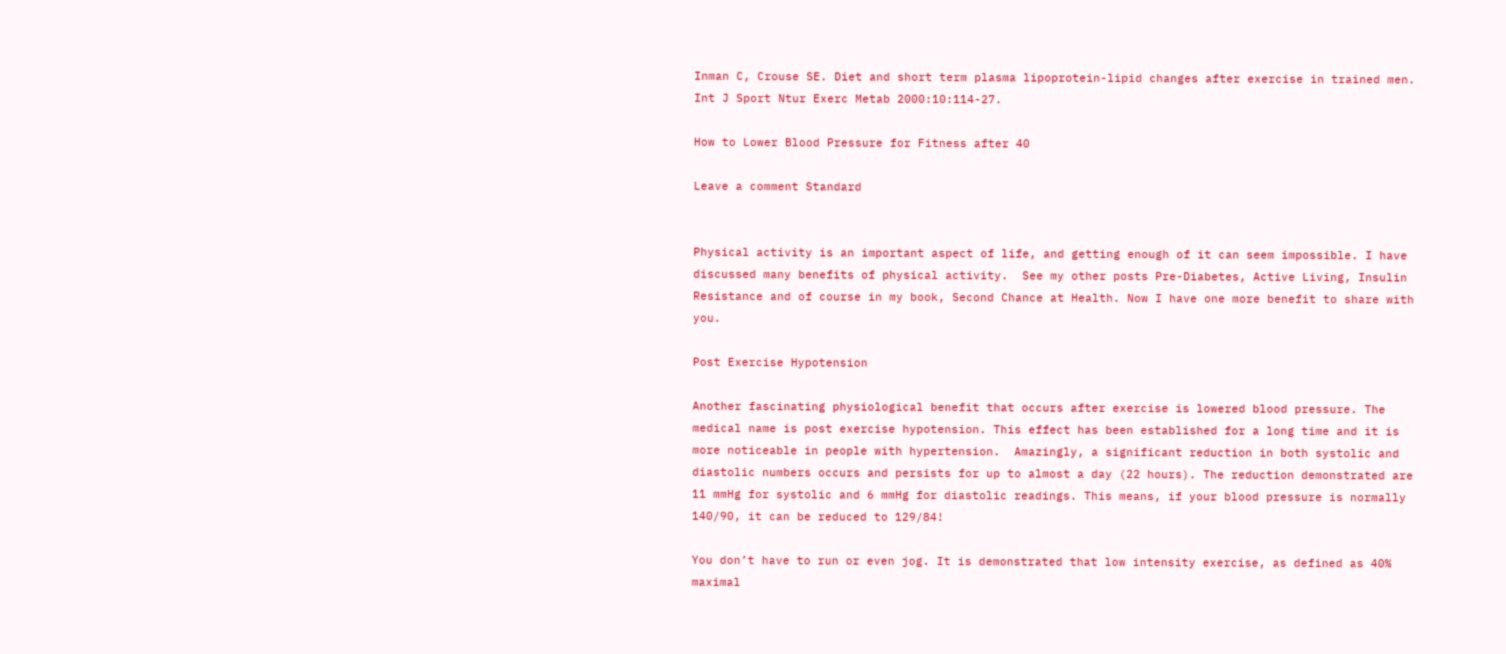Inman C, Crouse SE. Diet and short term plasma lipoprotein-lipid changes after exercise in trained men. Int J Sport Ntur Exerc Metab 2000:10:114-27.

How to Lower Blood Pressure for Fitness after 40

Leave a comment Standard


Physical activity is an important aspect of life, and getting enough of it can seem impossible. I have discussed many benefits of physical activity.  See my other posts Pre-Diabetes, Active Living, Insulin Resistance and of course in my book, Second Chance at Health. Now I have one more benefit to share with you.

Post Exercise Hypotension

Another fascinating physiological benefit that occurs after exercise is lowered blood pressure. The medical name is post exercise hypotension. This effect has been established for a long time and it is more noticeable in people with hypertension.  Amazingly, a significant reduction in both systolic and diastolic numbers occurs and persists for up to almost a day (22 hours). The reduction demonstrated are 11 mmHg for systolic and 6 mmHg for diastolic readings. This means, if your blood pressure is normally 140/90, it can be reduced to 129/84!

You don’t have to run or even jog. It is demonstrated that low intensity exercise, as defined as 40% maximal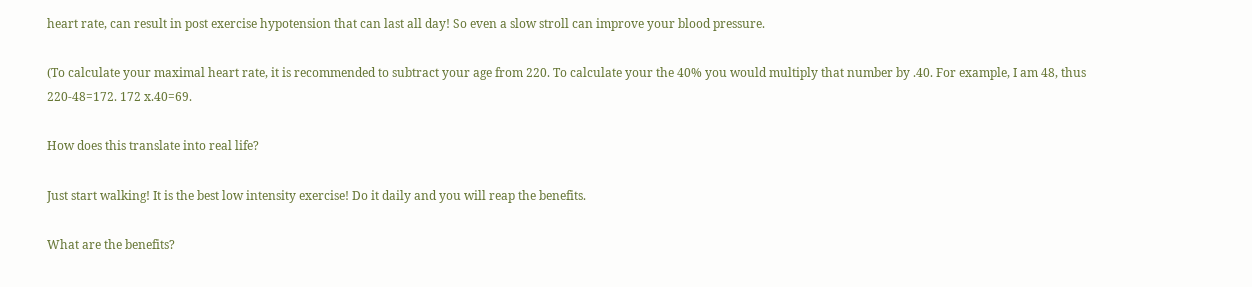heart rate, can result in post exercise hypotension that can last all day! So even a slow stroll can improve your blood pressure.

(To calculate your maximal heart rate, it is recommended to subtract your age from 220. To calculate your the 40% you would multiply that number by .40. For example, I am 48, thus 220-48=172. 172 x.40=69.

How does this translate into real life?

Just start walking! It is the best low intensity exercise! Do it daily and you will reap the benefits.

What are the benefits?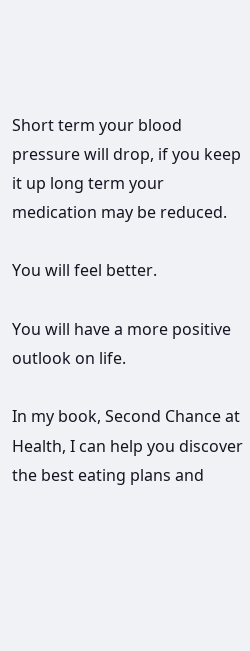Short term your blood pressure will drop, if you keep it up long term your medication may be reduced.

You will feel better.

You will have a more positive outlook on life.

In my book, Second Chance at Health, I can help you discover the best eating plans and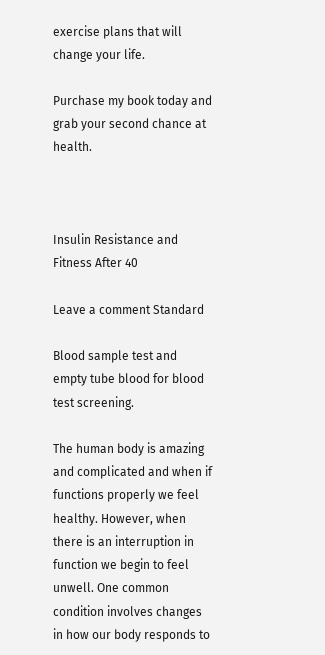exercise plans that will change your life.

Purchase my book today and grab your second chance at health.



Insulin Resistance and Fitness After 40

Leave a comment Standard

Blood sample test and empty tube blood for blood test screening.

The human body is amazing and complicated and when if functions properly we feel healthy. However, when there is an interruption in function we begin to feel unwell. One common condition involves changes in how our body responds to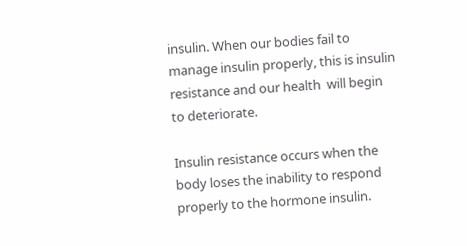insulin. When our bodies fail to manage insulin properly, this is insulin resistance and our health  will begin to deteriorate.

Insulin resistance occurs when the body loses the inability to respond properly to the hormone insulin.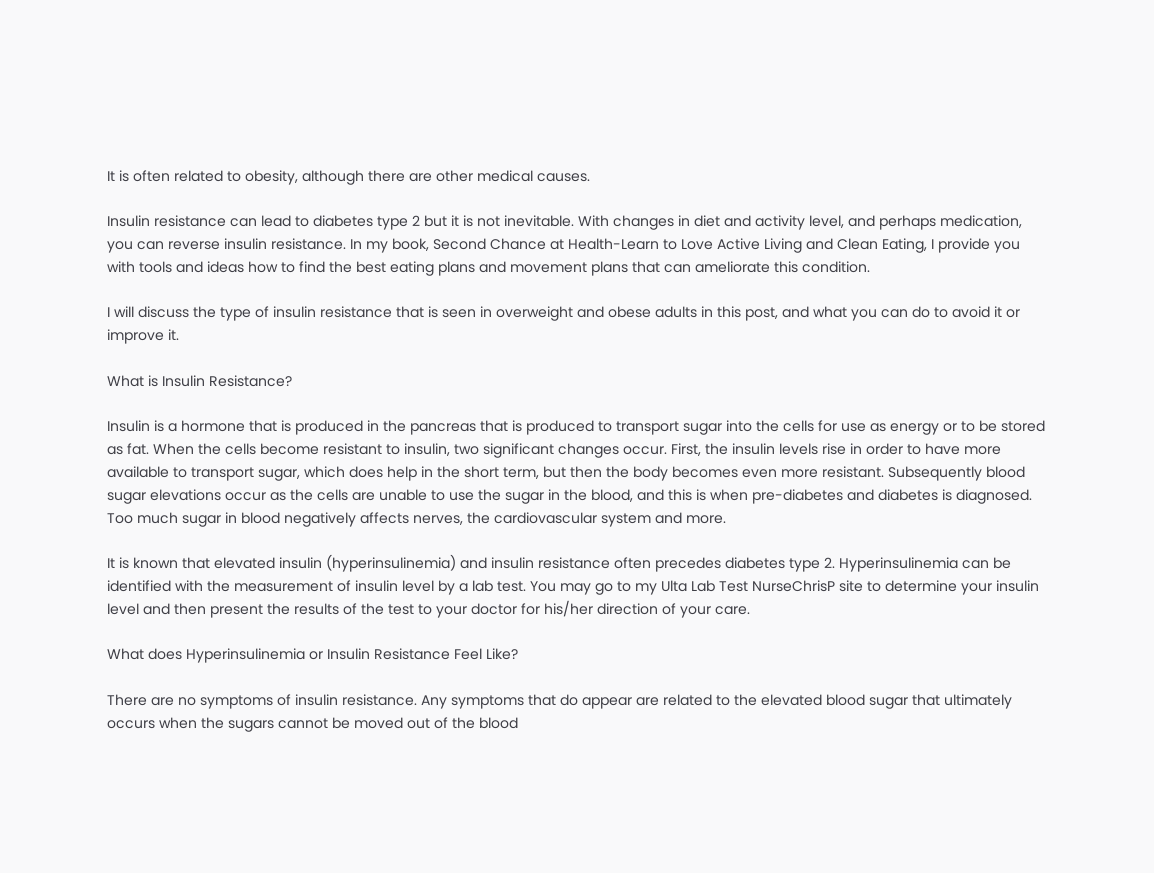It is often related to obesity, although there are other medical causes.

Insulin resistance can lead to diabetes type 2 but it is not inevitable. With changes in diet and activity level, and perhaps medication, you can reverse insulin resistance. In my book, Second Chance at Health-Learn to Love Active Living and Clean Eating, I provide you with tools and ideas how to find the best eating plans and movement plans that can ameliorate this condition.

I will discuss the type of insulin resistance that is seen in overweight and obese adults in this post, and what you can do to avoid it or improve it.

What is Insulin Resistance?

Insulin is a hormone that is produced in the pancreas that is produced to transport sugar into the cells for use as energy or to be stored as fat. When the cells become resistant to insulin, two significant changes occur. First, the insulin levels rise in order to have more available to transport sugar, which does help in the short term, but then the body becomes even more resistant. Subsequently blood sugar elevations occur as the cells are unable to use the sugar in the blood, and this is when pre-diabetes and diabetes is diagnosed. Too much sugar in blood negatively affects nerves, the cardiovascular system and more.

It is known that elevated insulin (hyperinsulinemia) and insulin resistance often precedes diabetes type 2. Hyperinsulinemia can be identified with the measurement of insulin level by a lab test. You may go to my Ulta Lab Test NurseChrisP site to determine your insulin level and then present the results of the test to your doctor for his/her direction of your care.

What does Hyperinsulinemia or Insulin Resistance Feel Like?

There are no symptoms of insulin resistance. Any symptoms that do appear are related to the elevated blood sugar that ultimately occurs when the sugars cannot be moved out of the blood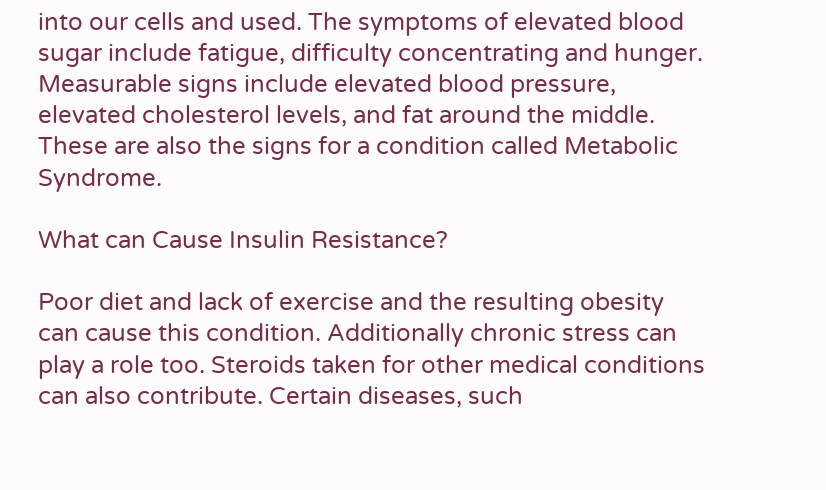into our cells and used. The symptoms of elevated blood sugar include fatigue, difficulty concentrating and hunger. Measurable signs include elevated blood pressure, elevated cholesterol levels, and fat around the middle. These are also the signs for a condition called Metabolic Syndrome.

What can Cause Insulin Resistance?

Poor diet and lack of exercise and the resulting obesity can cause this condition. Additionally chronic stress can play a role too. Steroids taken for other medical conditions can also contribute. Certain diseases, such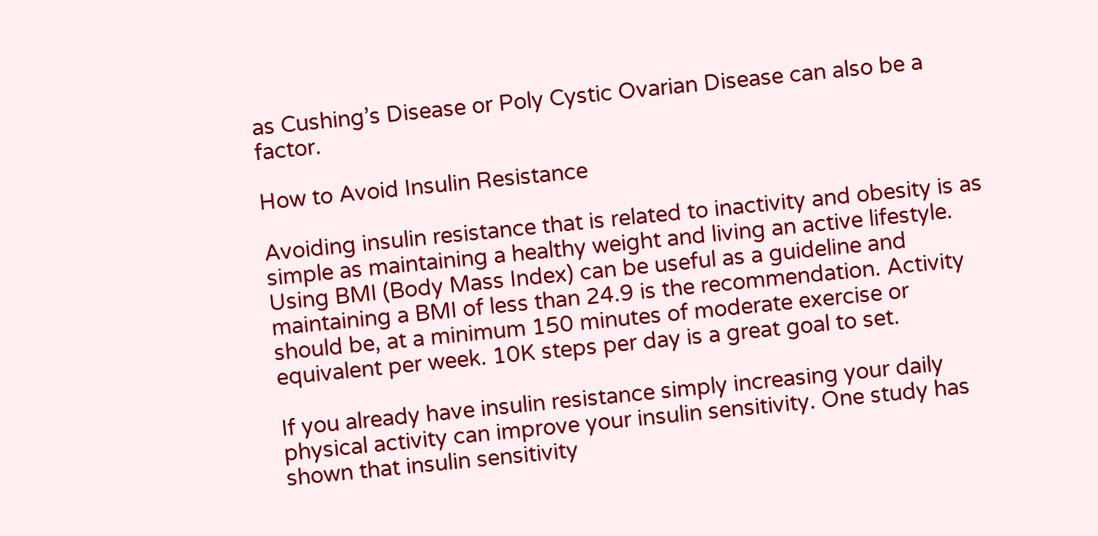as Cushing’s Disease or Poly Cystic Ovarian Disease can also be a factor.

How to Avoid Insulin Resistance

Avoiding insulin resistance that is related to inactivity and obesity is as simple as maintaining a healthy weight and living an active lifestyle. Using BMI (Body Mass Index) can be useful as a guideline and maintaining a BMI of less than 24.9 is the recommendation. Activity should be, at a minimum 150 minutes of moderate exercise or equivalent per week. 10K steps per day is a great goal to set.

If you already have insulin resistance simply increasing your daily physical activity can improve your insulin sensitivity. One study has shown that insulin sensitivity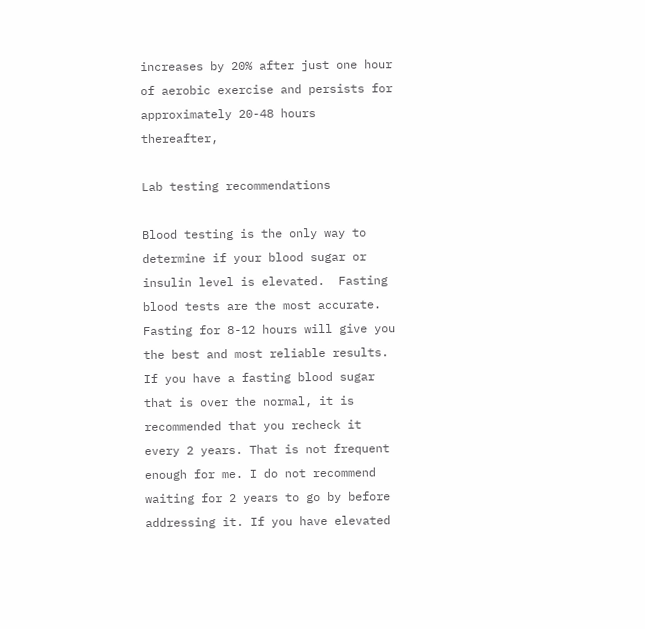increases by 20% after just one hour of aerobic exercise and persists for approximately 20-48 hours thereafter,

Lab testing recommendations

Blood testing is the only way to determine if your blood sugar or insulin level is elevated.  Fasting blood tests are the most accurate. Fasting for 8-12 hours will give you the best and most reliable results. If you have a fasting blood sugar that is over the normal, it is recommended that you recheck it every 2 years. That is not frequent enough for me. I do not recommend waiting for 2 years to go by before addressing it. If you have elevated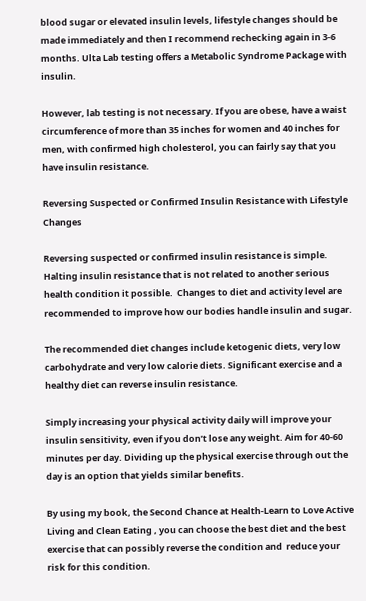blood sugar or elevated insulin levels, lifestyle changes should be made immediately and then I recommend rechecking again in 3-6 months. Ulta Lab testing offers a Metabolic Syndrome Package with insulin.

However, lab testing is not necessary. If you are obese, have a waist circumference of more than 35 inches for women and 40 inches for men, with confirmed high cholesterol, you can fairly say that you have insulin resistance.

Reversing Suspected or Confirmed Insulin Resistance with Lifestyle Changes

Reversing suspected or confirmed insulin resistance is simple.  Halting insulin resistance that is not related to another serious health condition it possible.  Changes to diet and activity level are recommended to improve how our bodies handle insulin and sugar.

The recommended diet changes include ketogenic diets, very low carbohydrate and very low calorie diets. Significant exercise and a healthy diet can reverse insulin resistance.

Simply increasing your physical activity daily will improve your insulin sensitivity, even if you don’t lose any weight. Aim for 40-60 minutes per day. Dividing up the physical exercise through out the day is an option that yields similar benefits.

By using my book, the Second Chance at Health-Learn to Love Active Living and Clean Eating , you can choose the best diet and the best exercise that can possibly reverse the condition and  reduce your risk for this condition.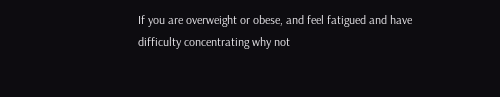If you are overweight or obese, and feel fatigued and have difficulty concentrating why not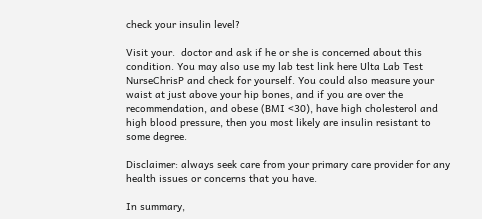check your insulin level?

Visit your.  doctor and ask if he or she is concerned about this condition. You may also use my lab test link here Ulta Lab Test NurseChrisP and check for yourself. You could also measure your waist at just above your hip bones, and if you are over the recommendation, and obese (BMI <30), have high cholesterol and high blood pressure, then you most likely are insulin resistant to some degree.

Disclaimer: always seek care from your primary care provider for any health issues or concerns that you have.

In summary,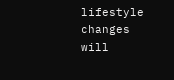lifestyle changes will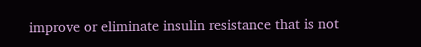improve or eliminate insulin resistance that is not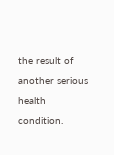the result of another serious health condition.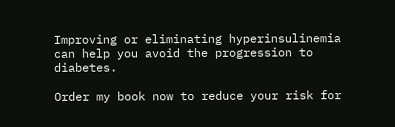Improving or eliminating hyperinsulinemia can help you avoid the progression to diabetes.

Order my book now to reduce your risk for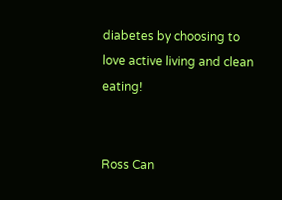diabetes by choosing to love active living and clean eating!


Ross Can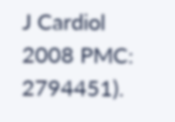J Cardiol 2008 PMC: 2794451).